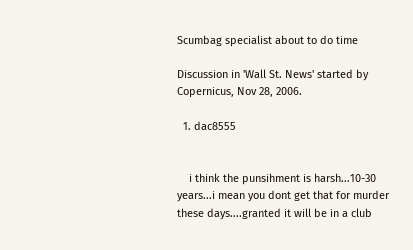Scumbag specialist about to do time

Discussion in 'Wall St. News' started by Copernicus, Nov 28, 2006.

  1. dac8555


    i think the punsihment is harsh...10-30 years...i mean you dont get that for murder these days....granted it will be in a club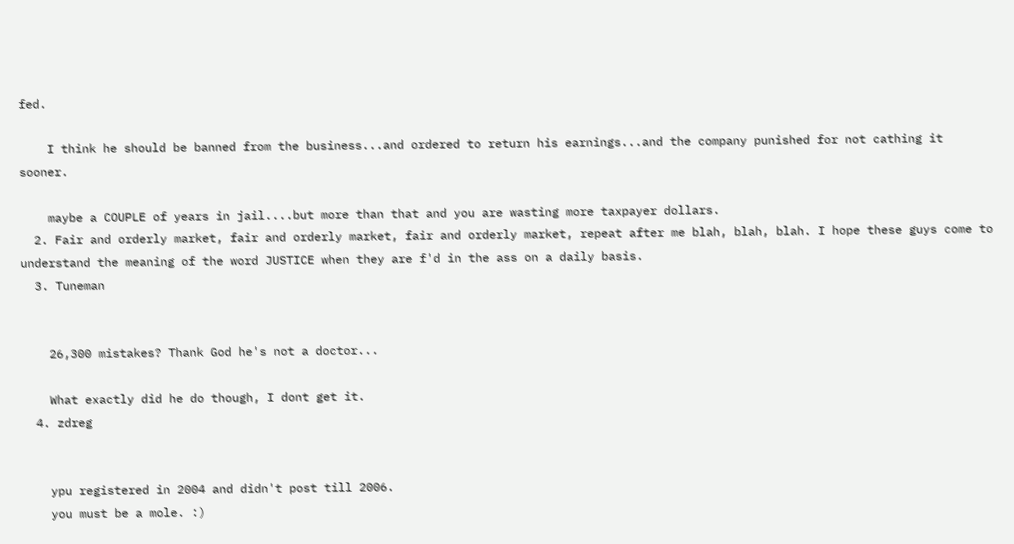fed.

    I think he should be banned from the business...and ordered to return his earnings...and the company punished for not cathing it sooner.

    maybe a COUPLE of years in jail....but more than that and you are wasting more taxpayer dollars.
  2. Fair and orderly market, fair and orderly market, fair and orderly market, repeat after me blah, blah, blah. I hope these guys come to understand the meaning of the word JUSTICE when they are f'd in the ass on a daily basis.
  3. Tuneman


    26,300 mistakes? Thank God he's not a doctor...

    What exactly did he do though, I dont get it.
  4. zdreg


    ypu registered in 2004 and didn't post till 2006.
    you must be a mole. :)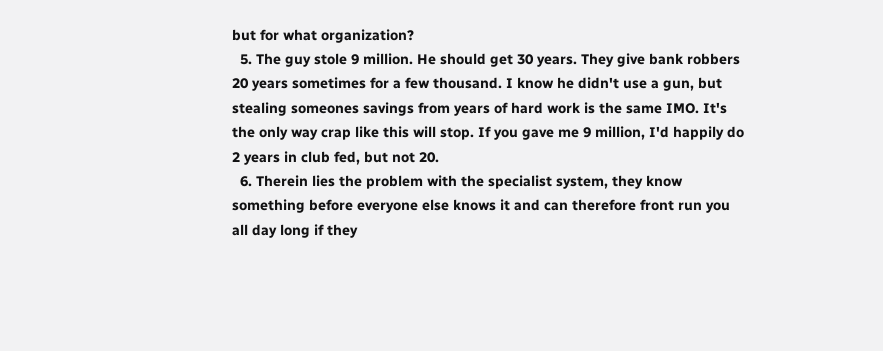but for what organization?
  5. The guy stole 9 million. He should get 30 years. They give bank robbers 20 years sometimes for a few thousand. I know he didn't use a gun, but stealing someones savings from years of hard work is the same IMO. It's the only way crap like this will stop. If you gave me 9 million, I'd happily do 2 years in club fed, but not 20.
  6. Therein lies the problem with the specialist system, they know something before everyone else knows it and can therefore front run you all day long if they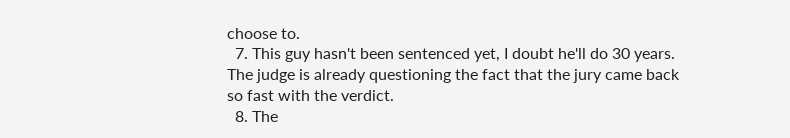choose to.
  7. This guy hasn't been sentenced yet, I doubt he'll do 30 years. The judge is already questioning the fact that the jury came back so fast with the verdict.
  8. The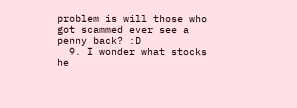problem is will those who got scammed ever see a penny back? :D
  9. I wonder what stocks he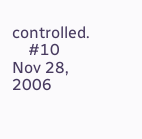controlled.
    #10     Nov 28, 2006